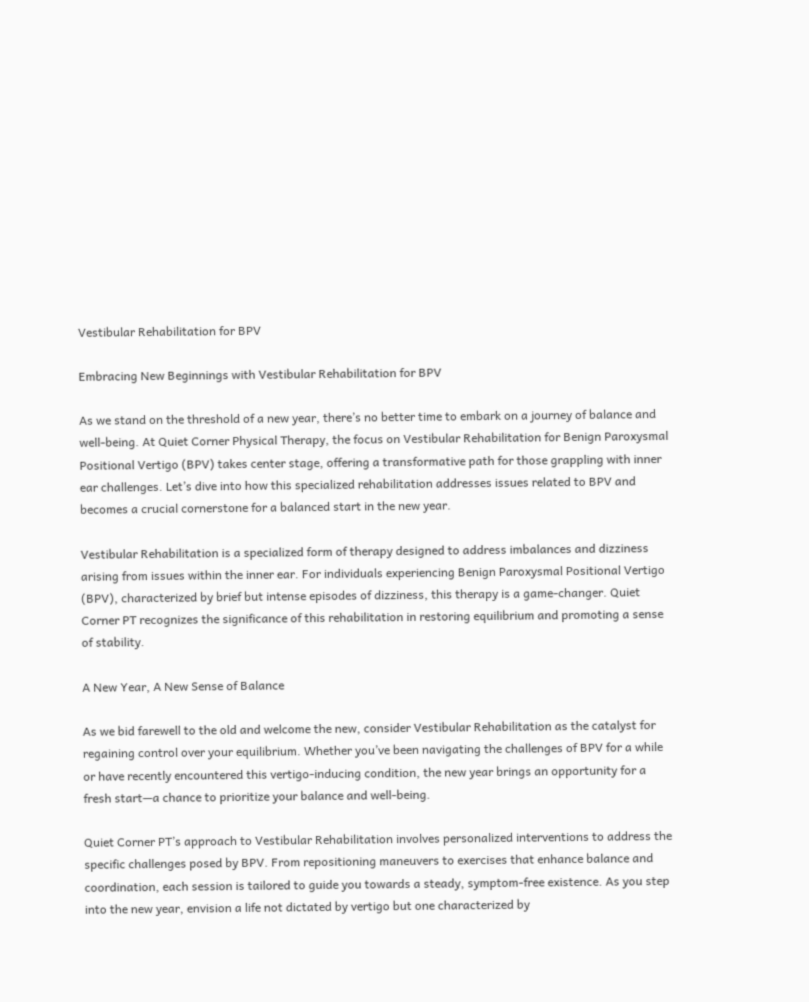Vestibular Rehabilitation for BPV

Embracing New Beginnings with Vestibular Rehabilitation for BPV

As we stand on the threshold of a new year, there’s no better time to embark on a journey of balance and well-being. At Quiet Corner Physical Therapy, the focus on Vestibular Rehabilitation for Benign Paroxysmal Positional Vertigo (BPV) takes center stage, offering a transformative path for those grappling with inner ear challenges. Let’s dive into how this specialized rehabilitation addresses issues related to BPV and becomes a crucial cornerstone for a balanced start in the new year.

Vestibular Rehabilitation is a specialized form of therapy designed to address imbalances and dizziness arising from issues within the inner ear. For individuals experiencing Benign Paroxysmal Positional Vertigo (BPV), characterized by brief but intense episodes of dizziness, this therapy is a game-changer. Quiet Corner PT recognizes the significance of this rehabilitation in restoring equilibrium and promoting a sense of stability.

A New Year, A New Sense of Balance

As we bid farewell to the old and welcome the new, consider Vestibular Rehabilitation as the catalyst for regaining control over your equilibrium. Whether you’ve been navigating the challenges of BPV for a while or have recently encountered this vertigo-inducing condition, the new year brings an opportunity for a fresh start—a chance to prioritize your balance and well-being.

Quiet Corner PT’s approach to Vestibular Rehabilitation involves personalized interventions to address the specific challenges posed by BPV. From repositioning maneuvers to exercises that enhance balance and coordination, each session is tailored to guide you towards a steady, symptom-free existence. As you step into the new year, envision a life not dictated by vertigo but one characterized by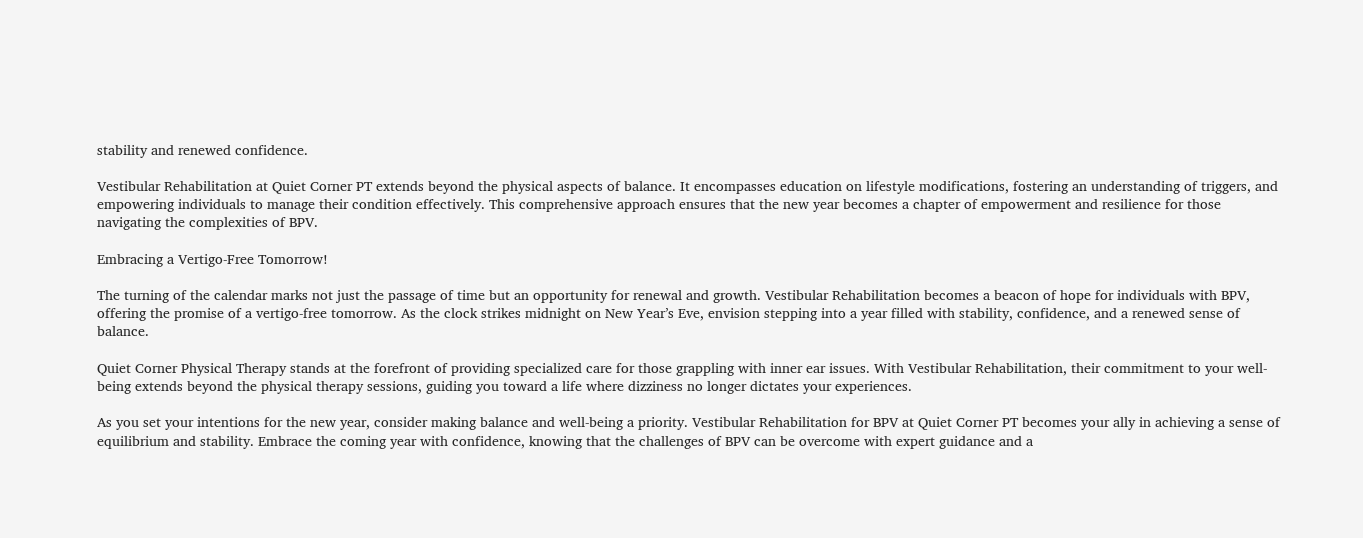stability and renewed confidence.

Vestibular Rehabilitation at Quiet Corner PT extends beyond the physical aspects of balance. It encompasses education on lifestyle modifications, fostering an understanding of triggers, and empowering individuals to manage their condition effectively. This comprehensive approach ensures that the new year becomes a chapter of empowerment and resilience for those navigating the complexities of BPV.

Embracing a Vertigo-Free Tomorrow!

The turning of the calendar marks not just the passage of time but an opportunity for renewal and growth. Vestibular Rehabilitation becomes a beacon of hope for individuals with BPV, offering the promise of a vertigo-free tomorrow. As the clock strikes midnight on New Year’s Eve, envision stepping into a year filled with stability, confidence, and a renewed sense of balance.

Quiet Corner Physical Therapy stands at the forefront of providing specialized care for those grappling with inner ear issues. With Vestibular Rehabilitation, their commitment to your well-being extends beyond the physical therapy sessions, guiding you toward a life where dizziness no longer dictates your experiences.

As you set your intentions for the new year, consider making balance and well-being a priority. Vestibular Rehabilitation for BPV at Quiet Corner PT becomes your ally in achieving a sense of equilibrium and stability. Embrace the coming year with confidence, knowing that the challenges of BPV can be overcome with expert guidance and a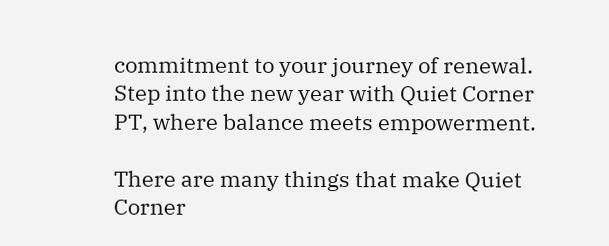commitment to your journey of renewal. Step into the new year with Quiet Corner PT, where balance meets empowerment.

There are many things that make Quiet Corner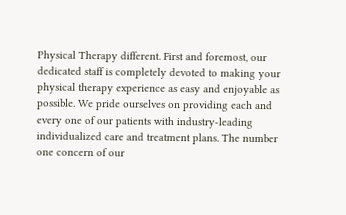Physical Therapy different. First and foremost, our dedicated staff is completely devoted to making your physical therapy experience as easy and enjoyable as possible. We pride ourselves on providing each and every one of our patients with industry-leading individualized care and treatment plans. The number one concern of our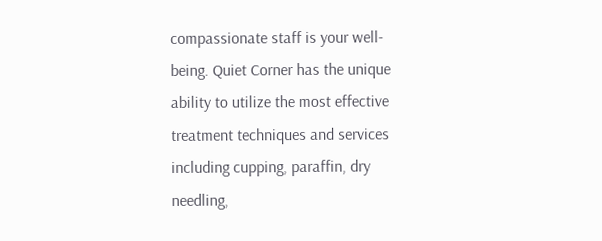compassionate staff is your well-being. Quiet Corner has the unique ability to utilize the most effective treatment techniques and services including cupping, paraffin, dry needling,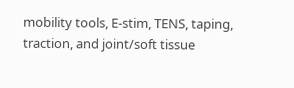mobility tools, E-stim, TENS, taping, traction, and joint/soft tissue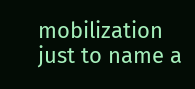mobilization just to name a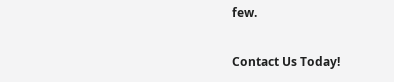few.

Contact Us Today!